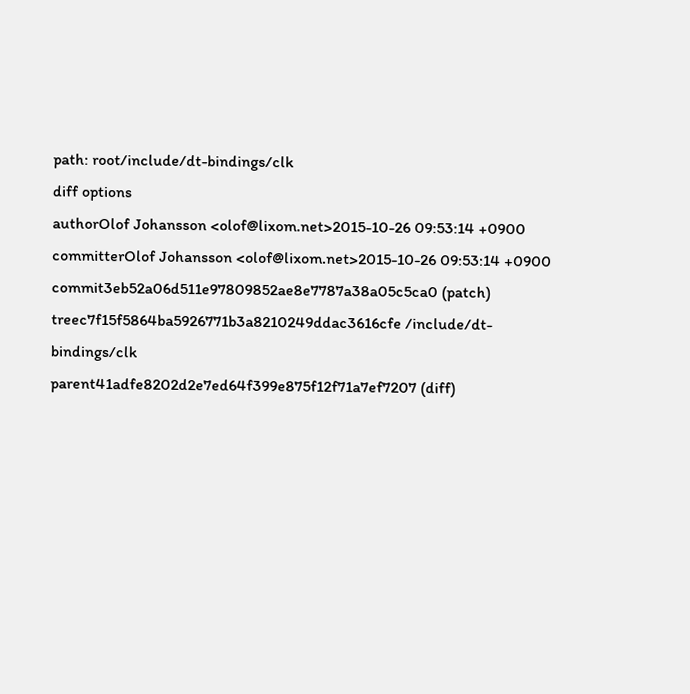path: root/include/dt-bindings/clk
diff options
authorOlof Johansson <olof@lixom.net>2015-10-26 09:53:14 +0900
committerOlof Johansson <olof@lixom.net>2015-10-26 09:53:14 +0900
commit3eb52a06d511e97809852ae8e7787a38a05c5ca0 (patch)
treec7f15f5864ba5926771b3a8210249ddac3616cfe /include/dt-bindings/clk
parent41adfe8202d2e7ed64f399e875f12f71a7ef7207 (diff)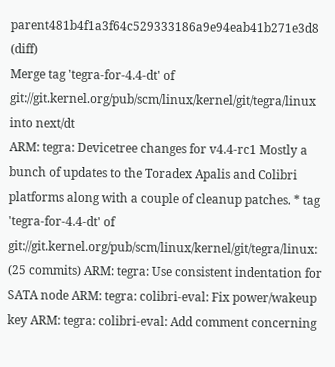parent481b4f1a3f64c529333186a9e94eab41b271e3d8 (diff)
Merge tag 'tegra-for-4.4-dt' of git://git.kernel.org/pub/scm/linux/kernel/git/tegra/linux into next/dt
ARM: tegra: Devicetree changes for v4.4-rc1 Mostly a bunch of updates to the Toradex Apalis and Colibri platforms along with a couple of cleanup patches. * tag 'tegra-for-4.4-dt' of git://git.kernel.org/pub/scm/linux/kernel/git/tegra/linux: (25 commits) ARM: tegra: Use consistent indentation for SATA node ARM: tegra: colibri-eval: Fix power/wakeup key ARM: tegra: colibri-eval: Add comment concerning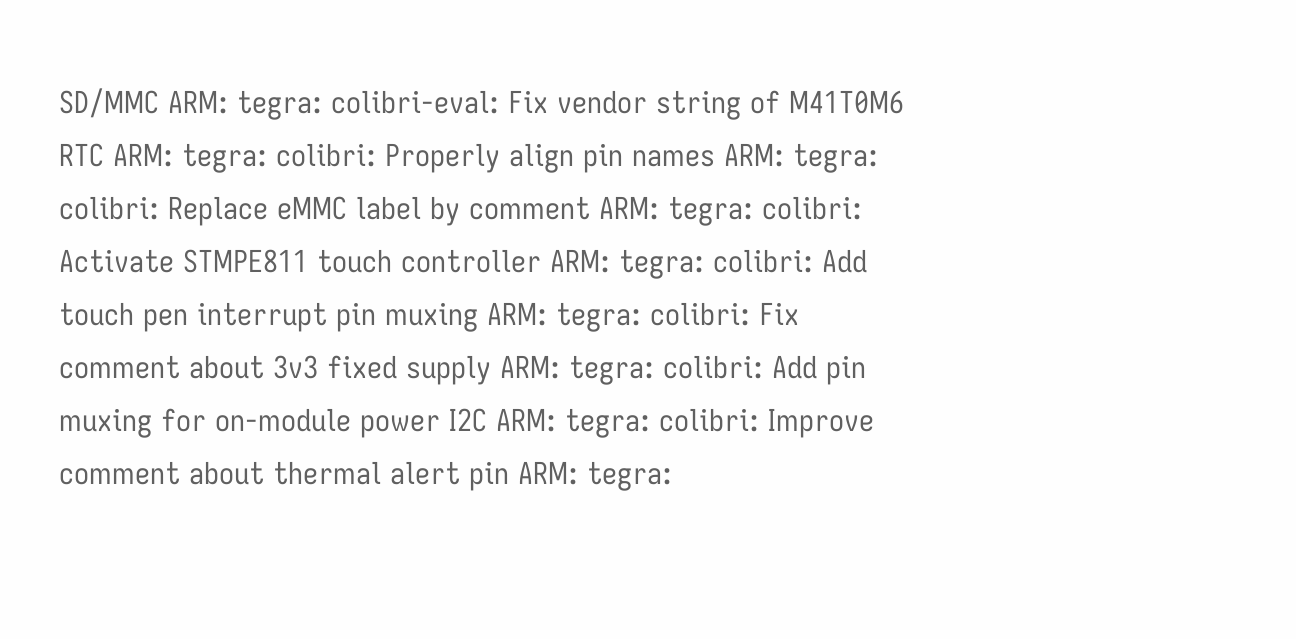SD/MMC ARM: tegra: colibri-eval: Fix vendor string of M41T0M6 RTC ARM: tegra: colibri: Properly align pin names ARM: tegra: colibri: Replace eMMC label by comment ARM: tegra: colibri: Activate STMPE811 touch controller ARM: tegra: colibri: Add touch pen interrupt pin muxing ARM: tegra: colibri: Fix comment about 3v3 fixed supply ARM: tegra: colibri: Add pin muxing for on-module power I2C ARM: tegra: colibri: Improve comment about thermal alert pin ARM: tegra: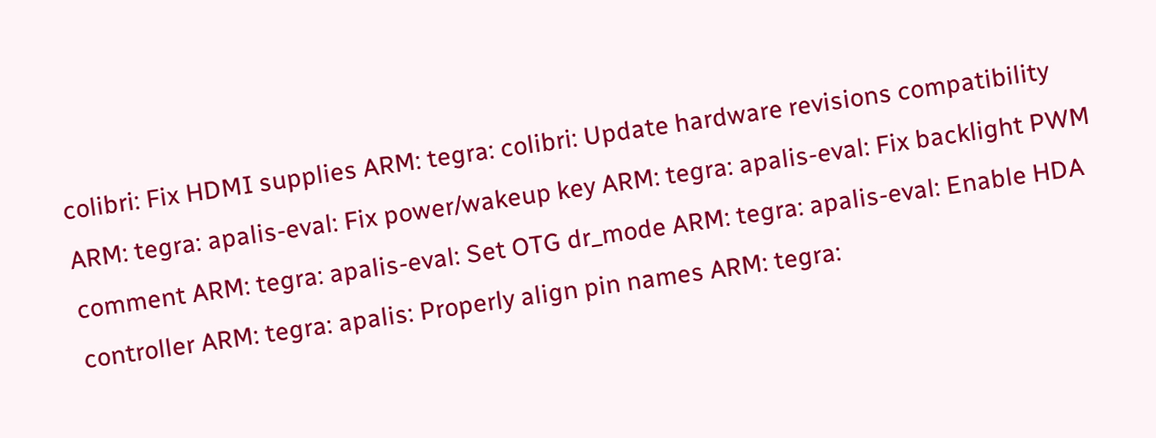colibri: Fix HDMI supplies ARM: tegra: colibri: Update hardware revisions compatibility ARM: tegra: apalis-eval: Fix power/wakeup key ARM: tegra: apalis-eval: Fix backlight PWM comment ARM: tegra: apalis-eval: Set OTG dr_mode ARM: tegra: apalis-eval: Enable HDA controller ARM: tegra: apalis: Properly align pin names ARM: tegra: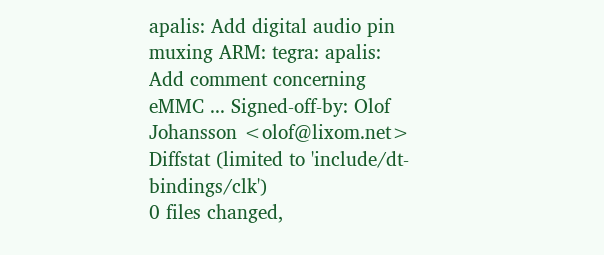apalis: Add digital audio pin muxing ARM: tegra: apalis: Add comment concerning eMMC ... Signed-off-by: Olof Johansson <olof@lixom.net>
Diffstat (limited to 'include/dt-bindings/clk')
0 files changed,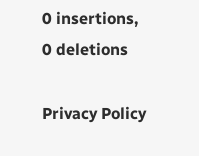0 insertions, 0 deletions

Privacy Policy